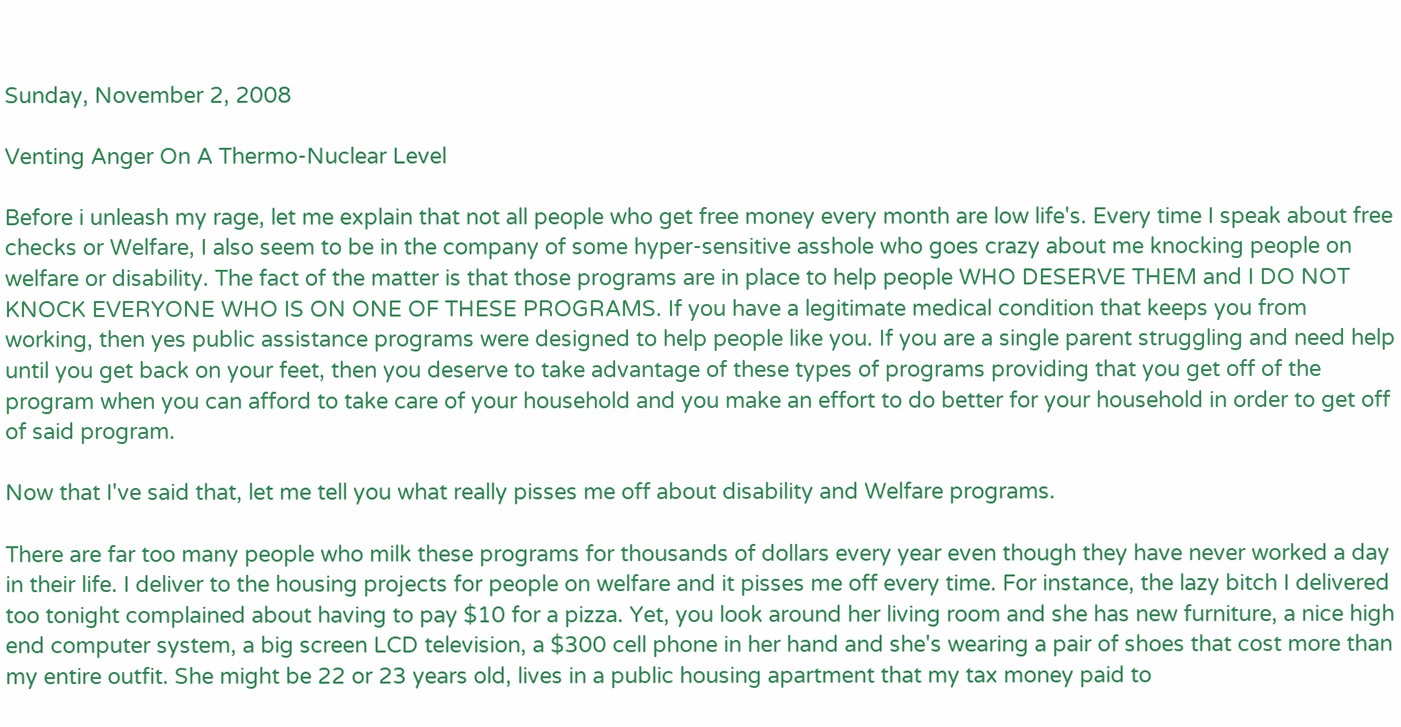Sunday, November 2, 2008

Venting Anger On A Thermo-Nuclear Level

Before i unleash my rage, let me explain that not all people who get free money every month are low life's. Every time I speak about free checks or Welfare, I also seem to be in the company of some hyper-sensitive asshole who goes crazy about me knocking people on welfare or disability. The fact of the matter is that those programs are in place to help people WHO DESERVE THEM and I DO NOT KNOCK EVERYONE WHO IS ON ONE OF THESE PROGRAMS. If you have a legitimate medical condition that keeps you from working, then yes public assistance programs were designed to help people like you. If you are a single parent struggling and need help until you get back on your feet, then you deserve to take advantage of these types of programs providing that you get off of the program when you can afford to take care of your household and you make an effort to do better for your household in order to get off of said program.

Now that I've said that, let me tell you what really pisses me off about disability and Welfare programs.

There are far too many people who milk these programs for thousands of dollars every year even though they have never worked a day in their life. I deliver to the housing projects for people on welfare and it pisses me off every time. For instance, the lazy bitch I delivered too tonight complained about having to pay $10 for a pizza. Yet, you look around her living room and she has new furniture, a nice high end computer system, a big screen LCD television, a $300 cell phone in her hand and she's wearing a pair of shoes that cost more than my entire outfit. She might be 22 or 23 years old, lives in a public housing apartment that my tax money paid to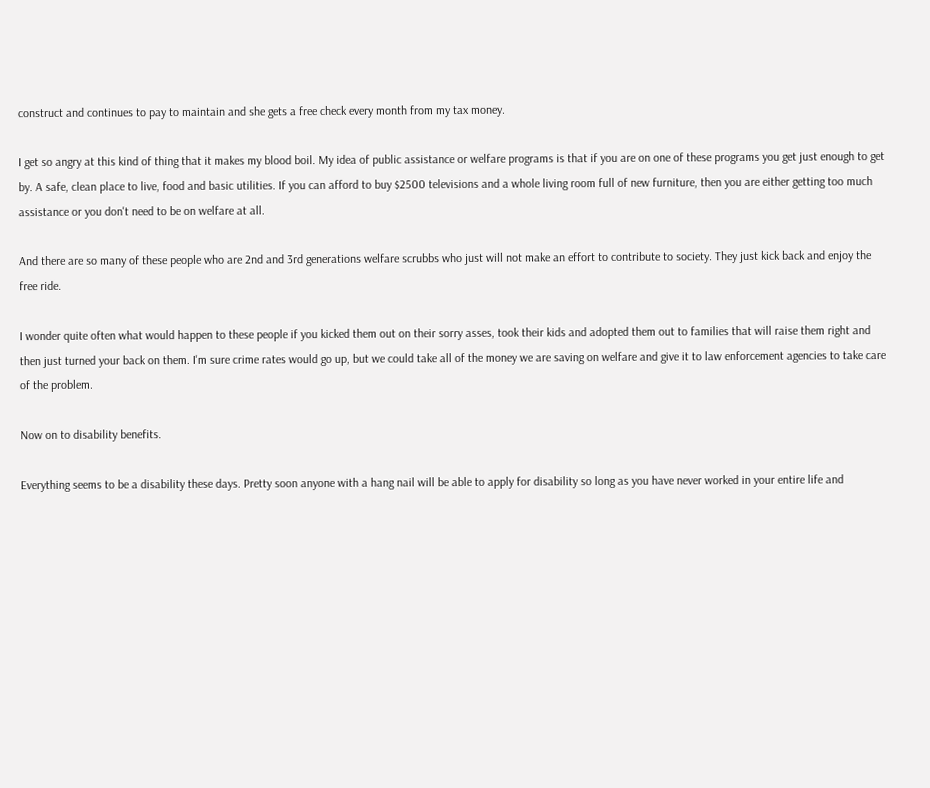construct and continues to pay to maintain and she gets a free check every month from my tax money.

I get so angry at this kind of thing that it makes my blood boil. My idea of public assistance or welfare programs is that if you are on one of these programs you get just enough to get by. A safe, clean place to live, food and basic utilities. If you can afford to buy $2500 televisions and a whole living room full of new furniture, then you are either getting too much assistance or you don't need to be on welfare at all.

And there are so many of these people who are 2nd and 3rd generations welfare scrubbs who just will not make an effort to contribute to society. They just kick back and enjoy the free ride.

I wonder quite often what would happen to these people if you kicked them out on their sorry asses, took their kids and adopted them out to families that will raise them right and then just turned your back on them. I'm sure crime rates would go up, but we could take all of the money we are saving on welfare and give it to law enforcement agencies to take care of the problem.

Now on to disability benefits.

Everything seems to be a disability these days. Pretty soon anyone with a hang nail will be able to apply for disability so long as you have never worked in your entire life and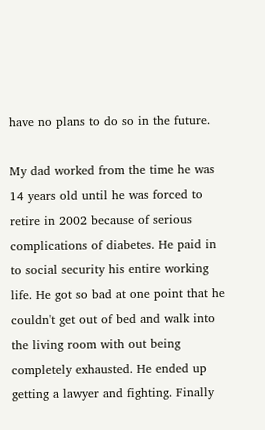have no plans to do so in the future.

My dad worked from the time he was 14 years old until he was forced to retire in 2002 because of serious complications of diabetes. He paid in to social security his entire working life. He got so bad at one point that he couldn't get out of bed and walk into the living room with out being completely exhausted. He ended up getting a lawyer and fighting. Finally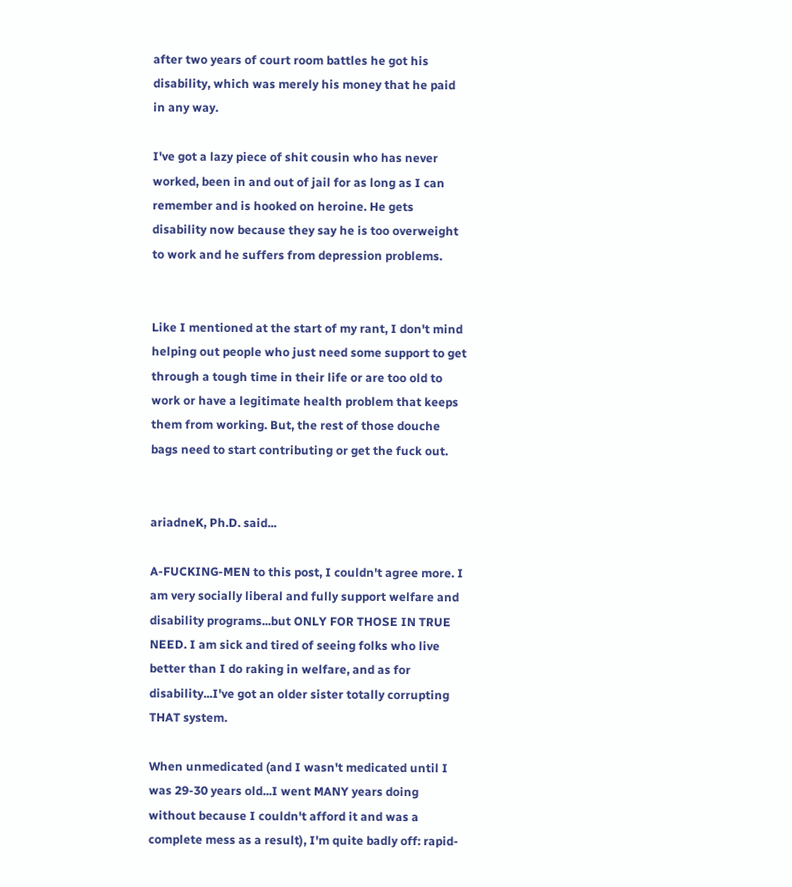after two years of court room battles he got his disability, which was merely his money that he paid in any way.

I've got a lazy piece of shit cousin who has never worked, been in and out of jail for as long as I can remember and is hooked on heroine. He gets disability now because they say he is too overweight to work and he suffers from depression problems.


Like I mentioned at the start of my rant, I don't mind helping out people who just need some support to get through a tough time in their life or are too old to work or have a legitimate health problem that keeps them from working. But, the rest of those douche bags need to start contributing or get the fuck out.


ariadneK, Ph.D. said...

A-FUCKING-MEN to this post, I couldn't agree more. I am very socially liberal and fully support welfare and disability programs...but ONLY FOR THOSE IN TRUE NEED. I am sick and tired of seeing folks who live better than I do raking in welfare, and as for disability...I've got an older sister totally corrupting THAT system.

When unmedicated (and I wasn't medicated until I was 29-30 years old...I went MANY years doing without because I couldn't afford it and was a complete mess as a result), I'm quite badly off: rapid-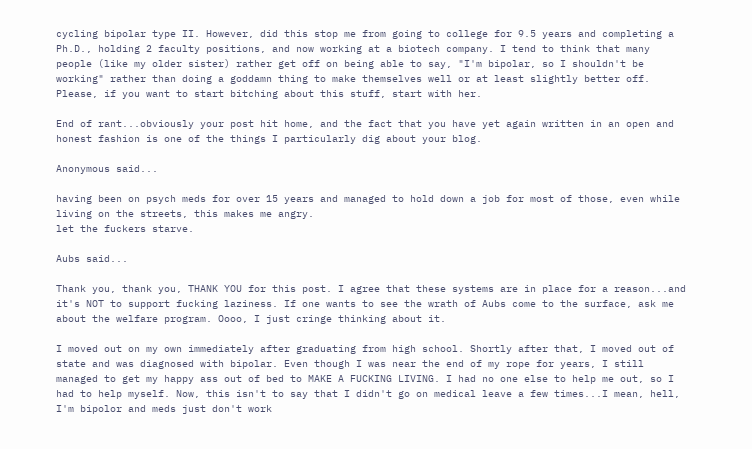cycling bipolar type II. However, did this stop me from going to college for 9.5 years and completing a Ph.D., holding 2 faculty positions, and now working at a biotech company. I tend to think that many people (like my older sister) rather get off on being able to say, "I'm bipolar, so I shouldn't be working" rather than doing a goddamn thing to make themselves well or at least slightly better off. Please, if you want to start bitching about this stuff, start with her.

End of rant...obviously your post hit home, and the fact that you have yet again written in an open and honest fashion is one of the things I particularly dig about your blog.

Anonymous said...

having been on psych meds for over 15 years and managed to hold down a job for most of those, even while living on the streets, this makes me angry.
let the fuckers starve.

Aubs said...

Thank you, thank you, THANK YOU for this post. I agree that these systems are in place for a reason...and it's NOT to support fucking laziness. If one wants to see the wrath of Aubs come to the surface, ask me about the welfare program. Oooo, I just cringe thinking about it.

I moved out on my own immediately after graduating from high school. Shortly after that, I moved out of state and was diagnosed with bipolar. Even though I was near the end of my rope for years, I still managed to get my happy ass out of bed to MAKE A FUCKING LIVING. I had no one else to help me out, so I had to help myself. Now, this isn't to say that I didn't go on medical leave a few times...I mean, hell, I'm bipolor and meds just don't work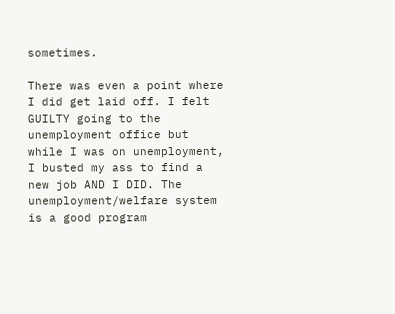sometimes.

There was even a point where I did get laid off. I felt GUILTY going to the unemployment office but while I was on unemployment, I busted my ass to find a new job AND I DID. The unemployment/welfare system is a good program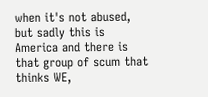when it's not abused, but sadly this is America and there is that group of scum that thinks WE,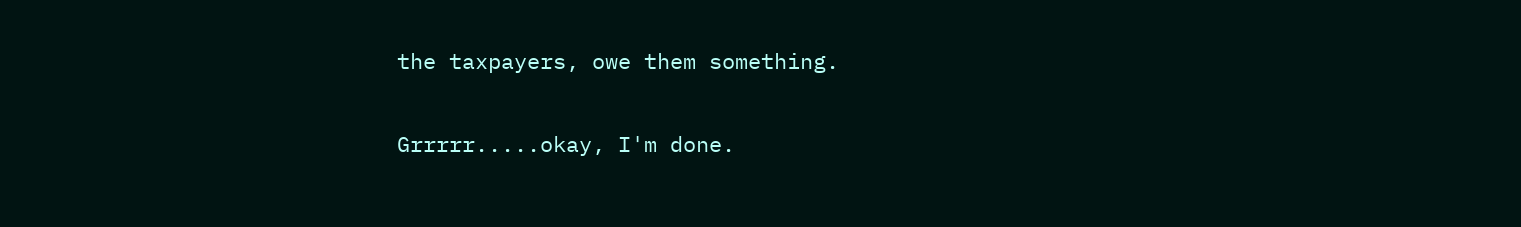the taxpayers, owe them something.

Grrrrr.....okay, I'm done.